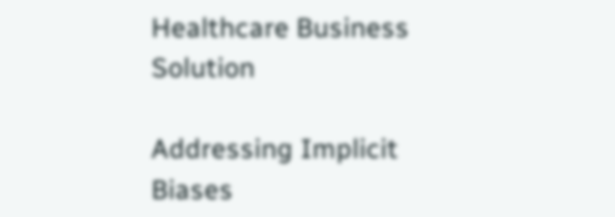Healthcare Business Solution

Addressing Implicit Biases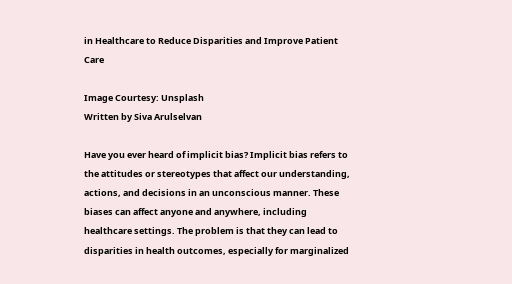in Healthcare to Reduce Disparities and Improve Patient Care

Image Courtesy: Unsplash
Written by Siva Arulselvan

Have you ever heard of implicit bias? Implicit bias refers to the attitudes or stereotypes that affect our understanding, actions, and decisions in an unconscious manner. These biases can affect anyone and anywhere, including healthcare settings. The problem is that they can lead to disparities in health outcomes, especially for marginalized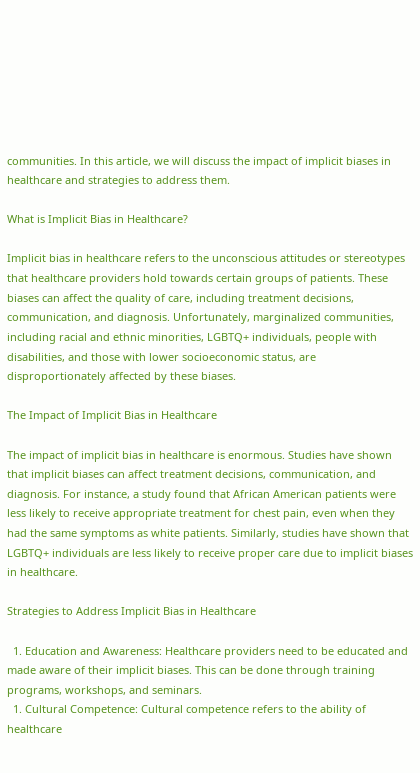communities. In this article, we will discuss the impact of implicit biases in healthcare and strategies to address them.

What is Implicit Bias in Healthcare?

Implicit bias in healthcare refers to the unconscious attitudes or stereotypes that healthcare providers hold towards certain groups of patients. These biases can affect the quality of care, including treatment decisions, communication, and diagnosis. Unfortunately, marginalized communities, including racial and ethnic minorities, LGBTQ+ individuals, people with disabilities, and those with lower socioeconomic status, are disproportionately affected by these biases.

The Impact of Implicit Bias in Healthcare

The impact of implicit bias in healthcare is enormous. Studies have shown that implicit biases can affect treatment decisions, communication, and diagnosis. For instance, a study found that African American patients were less likely to receive appropriate treatment for chest pain, even when they had the same symptoms as white patients. Similarly, studies have shown that LGBTQ+ individuals are less likely to receive proper care due to implicit biases in healthcare.

Strategies to Address Implicit Bias in Healthcare

  1. Education and Awareness: Healthcare providers need to be educated and made aware of their implicit biases. This can be done through training programs, workshops, and seminars.
  1. Cultural Competence: Cultural competence refers to the ability of healthcare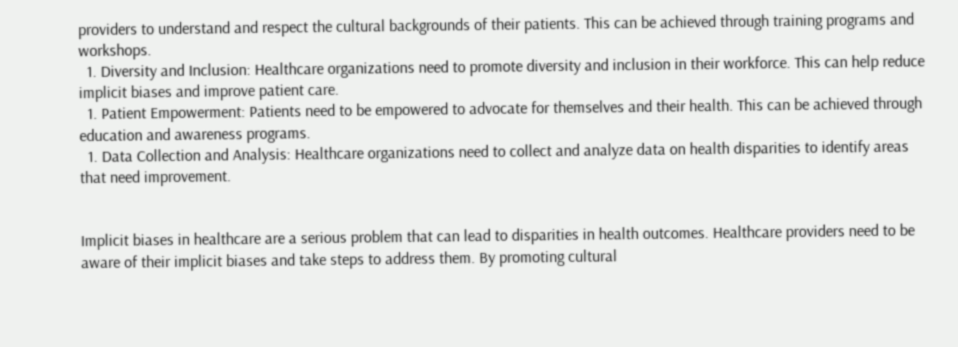providers to understand and respect the cultural backgrounds of their patients. This can be achieved through training programs and workshops.
  1. Diversity and Inclusion: Healthcare organizations need to promote diversity and inclusion in their workforce. This can help reduce implicit biases and improve patient care.
  1. Patient Empowerment: Patients need to be empowered to advocate for themselves and their health. This can be achieved through education and awareness programs.
  1. Data Collection and Analysis: Healthcare organizations need to collect and analyze data on health disparities to identify areas that need improvement.


Implicit biases in healthcare are a serious problem that can lead to disparities in health outcomes. Healthcare providers need to be aware of their implicit biases and take steps to address them. By promoting cultural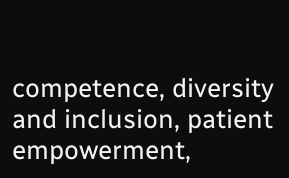competence, diversity and inclusion, patient empowerment,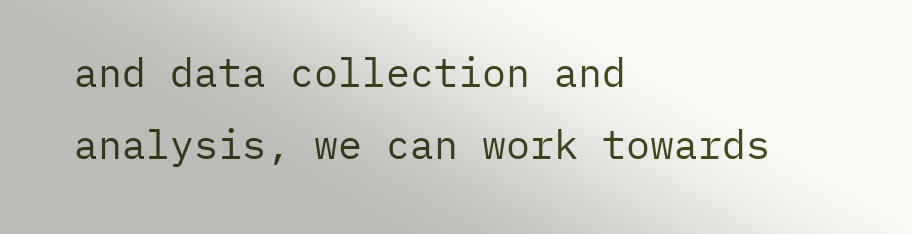and data collection and analysis, we can work towards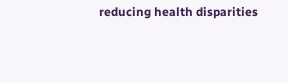reducing health disparities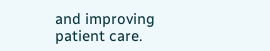and improving patient care.